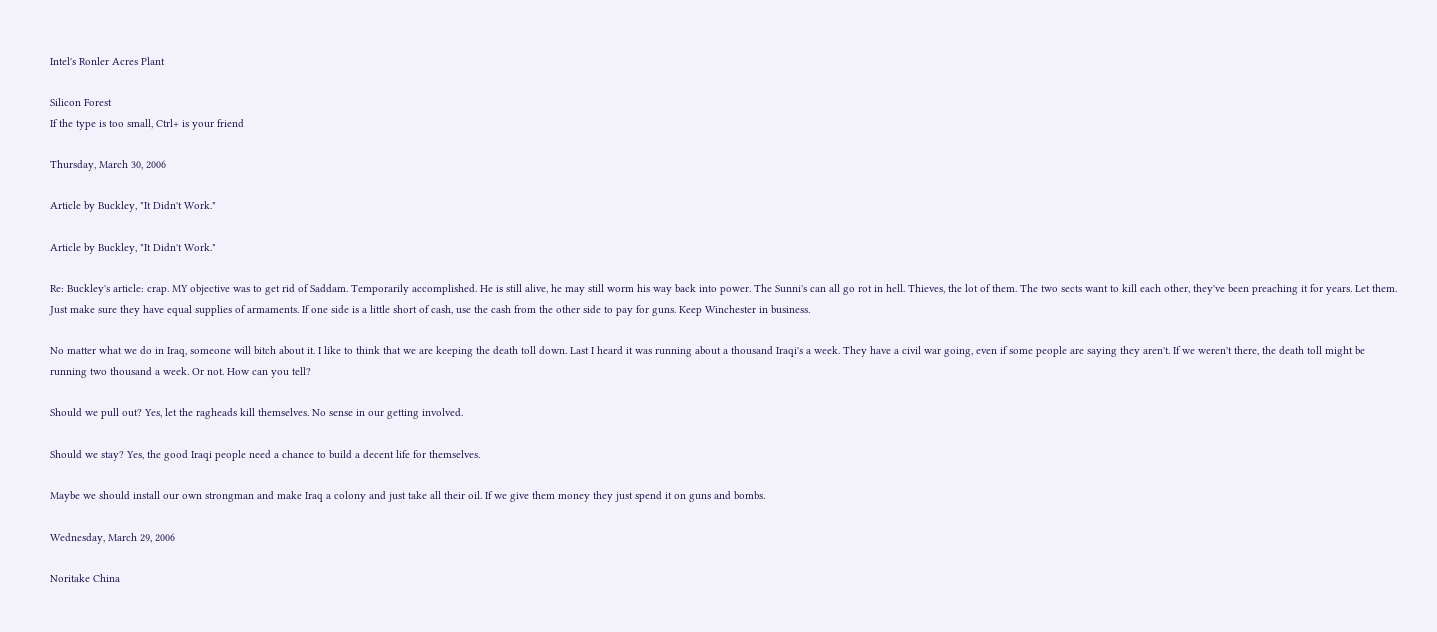Intel's Ronler Acres Plant

Silicon Forest
If the type is too small, Ctrl+ is your friend

Thursday, March 30, 2006

Article by Buckley, "It Didn't Work."

Article by Buckley, "It Didn't Work."

Re: Buckley's article: crap. MY objective was to get rid of Saddam. Temporarily accomplished. He is still alive, he may still worm his way back into power. The Sunni's can all go rot in hell. Thieves, the lot of them. The two sects want to kill each other, they've been preaching it for years. Let them. Just make sure they have equal supplies of armaments. If one side is a little short of cash, use the cash from the other side to pay for guns. Keep Winchester in business.

No matter what we do in Iraq, someone will bitch about it. I like to think that we are keeping the death toll down. Last I heard it was running about a thousand Iraqi's a week. They have a civil war going, even if some people are saying they aren't. If we weren't there, the death toll might be running two thousand a week. Or not. How can you tell?

Should we pull out? Yes, let the ragheads kill themselves. No sense in our getting involved.

Should we stay? Yes, the good Iraqi people need a chance to build a decent life for themselves.

Maybe we should install our own strongman and make Iraq a colony and just take all their oil. If we give them money they just spend it on guns and bombs.

Wednesday, March 29, 2006

Noritake China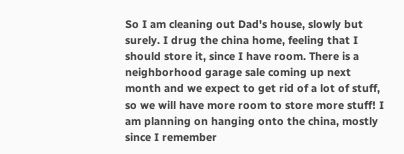So I am cleaning out Dad's house, slowly but surely. I drug the china home, feeling that I should store it, since I have room. There is a neighborhood garage sale coming up next month and we expect to get rid of a lot of stuff, so we will have more room to store more stuff! I am planning on hanging onto the china, mostly since I remember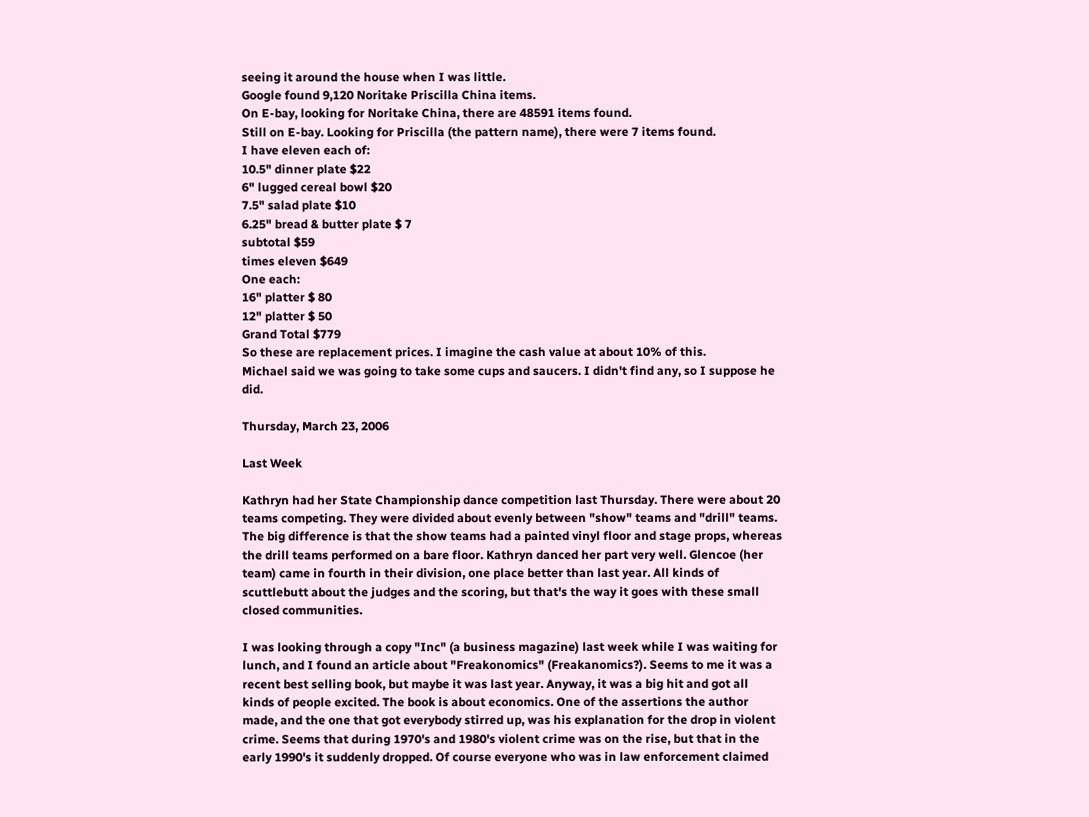seeing it around the house when I was little.
Google found 9,120 Noritake Priscilla China items.
On E-bay, looking for Noritake China, there are 48591 items found.
Still on E-bay. Looking for Priscilla (the pattern name), there were 7 items found.
I have eleven each of:
10.5" dinner plate $22
6" lugged cereal bowl $20
7.5" salad plate $10
6.25" bread & butter plate $ 7
subtotal $59
times eleven $649
One each:
16" platter $ 80
12" platter $ 50
Grand Total $779
So these are replacement prices. I imagine the cash value at about 10% of this.
Michael said we was going to take some cups and saucers. I didn't find any, so I suppose he did.

Thursday, March 23, 2006

Last Week

Kathryn had her State Championship dance competition last Thursday. There were about 20 teams competing. They were divided about evenly between "show" teams and "drill" teams. The big difference is that the show teams had a painted vinyl floor and stage props, whereas the drill teams performed on a bare floor. Kathryn danced her part very well. Glencoe (her team) came in fourth in their division, one place better than last year. All kinds of scuttlebutt about the judges and the scoring, but that's the way it goes with these small closed communities.

I was looking through a copy "Inc" (a business magazine) last week while I was waiting for lunch, and I found an article about "Freakonomics" (Freakanomics?). Seems to me it was a recent best selling book, but maybe it was last year. Anyway, it was a big hit and got all kinds of people excited. The book is about economics. One of the assertions the author made, and the one that got everybody stirred up, was his explanation for the drop in violent crime. Seems that during 1970's and 1980's violent crime was on the rise, but that in the early 1990's it suddenly dropped. Of course everyone who was in law enforcement claimed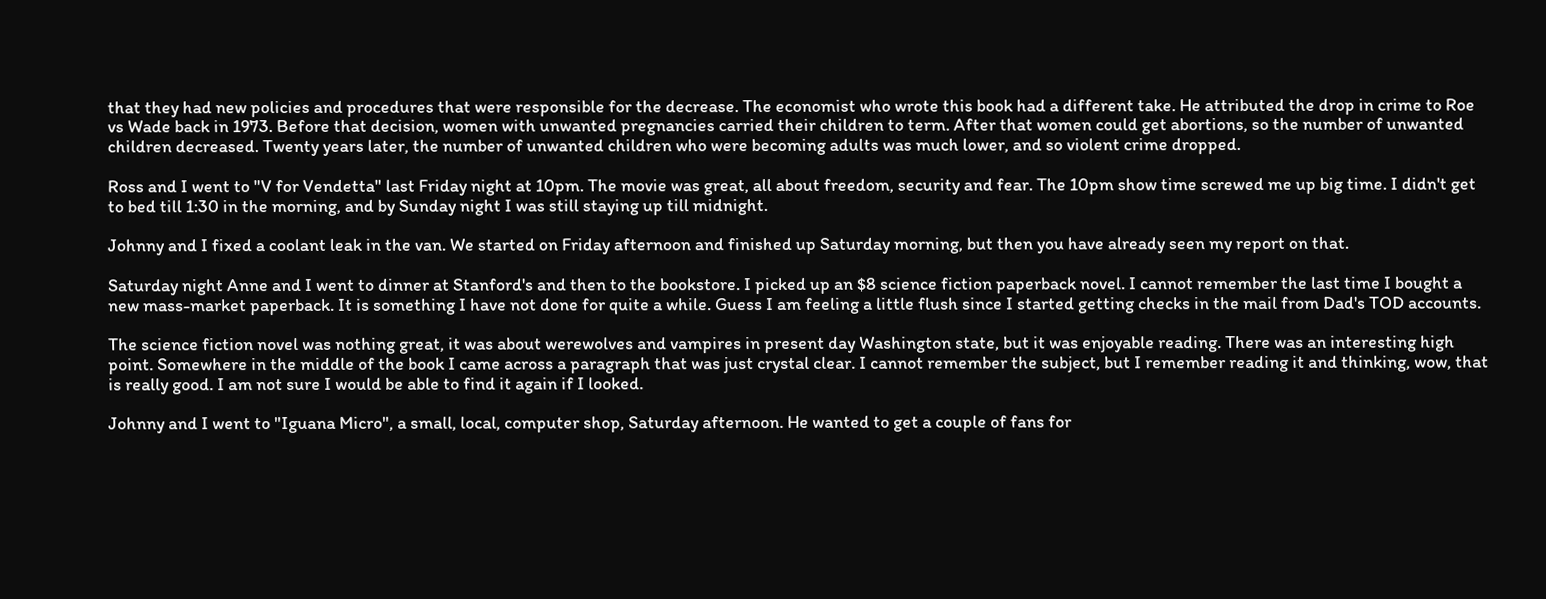that they had new policies and procedures that were responsible for the decrease. The economist who wrote this book had a different take. He attributed the drop in crime to Roe vs Wade back in 1973. Before that decision, women with unwanted pregnancies carried their children to term. After that women could get abortions, so the number of unwanted children decreased. Twenty years later, the number of unwanted children who were becoming adults was much lower, and so violent crime dropped.

Ross and I went to "V for Vendetta" last Friday night at 10pm. The movie was great, all about freedom, security and fear. The 10pm show time screwed me up big time. I didn't get to bed till 1:30 in the morning, and by Sunday night I was still staying up till midnight.

Johnny and I fixed a coolant leak in the van. We started on Friday afternoon and finished up Saturday morning, but then you have already seen my report on that.

Saturday night Anne and I went to dinner at Stanford's and then to the bookstore. I picked up an $8 science fiction paperback novel. I cannot remember the last time I bought a new mass-market paperback. It is something I have not done for quite a while. Guess I am feeling a little flush since I started getting checks in the mail from Dad's TOD accounts.

The science fiction novel was nothing great, it was about werewolves and vampires in present day Washington state, but it was enjoyable reading. There was an interesting high point. Somewhere in the middle of the book I came across a paragraph that was just crystal clear. I cannot remember the subject, but I remember reading it and thinking, wow, that is really good. I am not sure I would be able to find it again if I looked.

Johnny and I went to "Iguana Micro", a small, local, computer shop, Saturday afternoon. He wanted to get a couple of fans for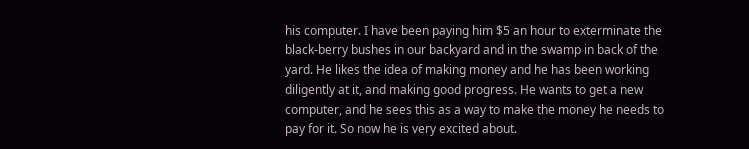his computer. I have been paying him $5 an hour to exterminate the black-berry bushes in our backyard and in the swamp in back of the yard. He likes the idea of making money and he has been working diligently at it, and making good progress. He wants to get a new computer, and he sees this as a way to make the money he needs to pay for it. So now he is very excited about.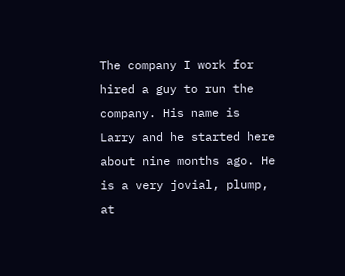The company I work for hired a guy to run the company. His name is Larry and he started here about nine months ago. He is a very jovial, plump, at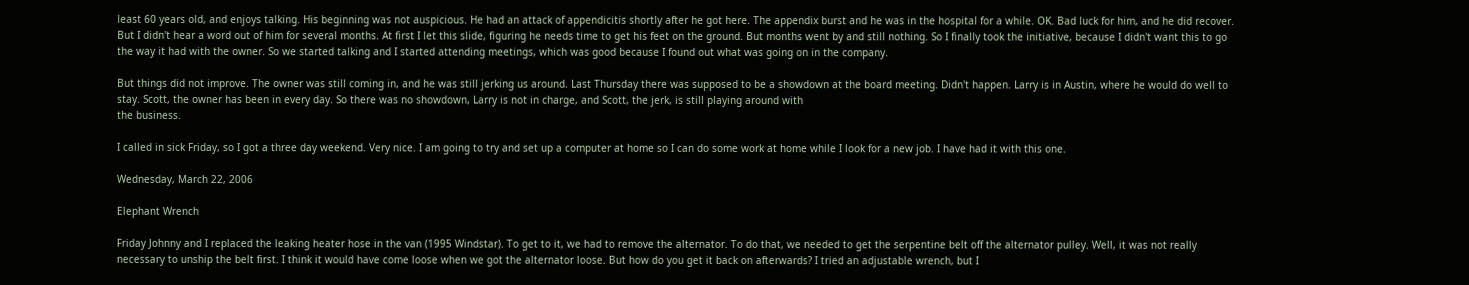least 60 years old, and enjoys talking. His beginning was not auspicious. He had an attack of appendicitis shortly after he got here. The appendix burst and he was in the hospital for a while. OK. Bad luck for him, and he did recover. But I didn't hear a word out of him for several months. At first I let this slide, figuring he needs time to get his feet on the ground. But months went by and still nothing. So I finally took the initiative, because I didn't want this to go the way it had with the owner. So we started talking and I started attending meetings, which was good because I found out what was going on in the company.

But things did not improve. The owner was still coming in, and he was still jerking us around. Last Thursday there was supposed to be a showdown at the board meeting. Didn't happen. Larry is in Austin, where he would do well to stay. Scott, the owner has been in every day. So there was no showdown, Larry is not in charge, and Scott, the jerk, is still playing around with
the business.

I called in sick Friday, so I got a three day weekend. Very nice. I am going to try and set up a computer at home so I can do some work at home while I look for a new job. I have had it with this one.

Wednesday, March 22, 2006

Elephant Wrench

Friday Johnny and I replaced the leaking heater hose in the van (1995 Windstar). To get to it, we had to remove the alternator. To do that, we needed to get the serpentine belt off the alternator pulley. Well, it was not really necessary to unship the belt first. I think it would have come loose when we got the alternator loose. But how do you get it back on afterwards? I tried an adjustable wrench, but I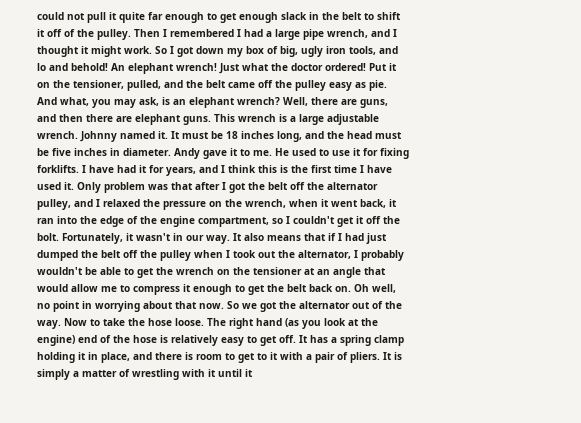could not pull it quite far enough to get enough slack in the belt to shift it off of the pulley. Then I remembered I had a large pipe wrench, and I thought it might work. So I got down my box of big, ugly iron tools, and lo and behold! An elephant wrench! Just what the doctor ordered! Put it on the tensioner, pulled, and the belt came off the pulley easy as pie. And what, you may ask, is an elephant wrench? Well, there are guns, and then there are elephant guns. This wrench is a large adjustable wrench. Johnny named it. It must be 18 inches long, and the head must be five inches in diameter. Andy gave it to me. He used to use it for fixing forklifts. I have had it for years, and I think this is the first time I have used it. Only problem was that after I got the belt off the alternator pulley, and I relaxed the pressure on the wrench, when it went back, it ran into the edge of the engine compartment, so I couldn't get it off the bolt. Fortunately, it wasn't in our way. It also means that if I had just dumped the belt off the pulley when I took out the alternator, I probably wouldn't be able to get the wrench on the tensioner at an angle that would allow me to compress it enough to get the belt back on. Oh well, no point in worrying about that now. So we got the alternator out of the way. Now to take the hose loose. The right hand (as you look at the engine) end of the hose is relatively easy to get off. It has a spring clamp holding it in place, and there is room to get to it with a pair of pliers. It is simply a matter of wrestling with it until it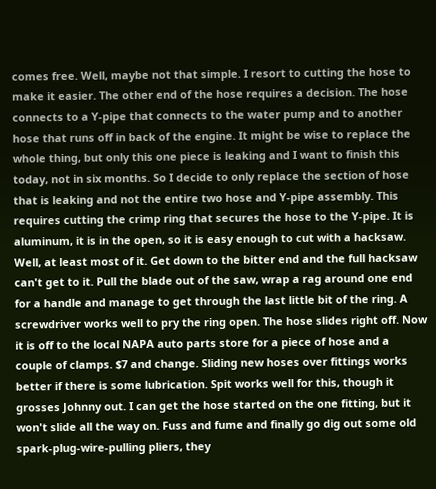comes free. Well, maybe not that simple. I resort to cutting the hose to make it easier. The other end of the hose requires a decision. The hose connects to a Y-pipe that connects to the water pump and to another hose that runs off in back of the engine. It might be wise to replace the whole thing, but only this one piece is leaking and I want to finish this today, not in six months. So I decide to only replace the section of hose that is leaking and not the entire two hose and Y-pipe assembly. This requires cutting the crimp ring that secures the hose to the Y-pipe. It is aluminum, it is in the open, so it is easy enough to cut with a hacksaw. Well, at least most of it. Get down to the bitter end and the full hacksaw can't get to it. Pull the blade out of the saw, wrap a rag around one end for a handle and manage to get through the last little bit of the ring. A screwdriver works well to pry the ring open. The hose slides right off. Now it is off to the local NAPA auto parts store for a piece of hose and a couple of clamps. $7 and change. Sliding new hoses over fittings works better if there is some lubrication. Spit works well for this, though it grosses Johnny out. I can get the hose started on the one fitting, but it won't slide all the way on. Fuss and fume and finally go dig out some old spark-plug-wire-pulling pliers, they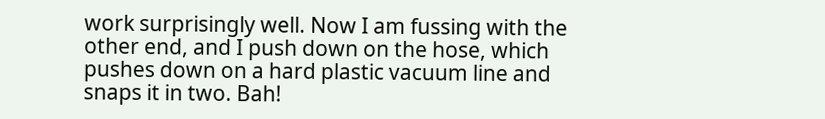work surprisingly well. Now I am fussing with the other end, and I push down on the hose, which pushes down on a hard plastic vacuum line and snaps it in two. Bah!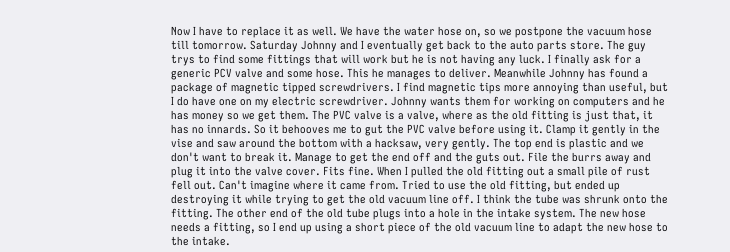Now I have to replace it as well. We have the water hose on, so we postpone the vacuum hose till tomorrow. Saturday Johnny and I eventually get back to the auto parts store. The guy trys to find some fittings that will work but he is not having any luck. I finally ask for a generic PCV valve and some hose. This he manages to deliver. Meanwhile Johnny has found a package of magnetic tipped screwdrivers. I find magnetic tips more annoying than useful, but I do have one on my electric screwdriver. Johnny wants them for working on computers and he has money so we get them. The PVC valve is a valve, where as the old fitting is just that, it has no innards. So it behooves me to gut the PVC valve before using it. Clamp it gently in the vise and saw around the bottom with a hacksaw, very gently. The top end is plastic and we don't want to break it. Manage to get the end off and the guts out. File the burrs away and plug it into the valve cover. Fits fine. When I pulled the old fitting out a small pile of rust fell out. Can't imagine where it came from. Tried to use the old fitting, but ended up destroying it while trying to get the old vacuum line off. I think the tube was shrunk onto the fitting. The other end of the old tube plugs into a hole in the intake system. The new hose needs a fitting, so I end up using a short piece of the old vacuum line to adapt the new hose to the intake.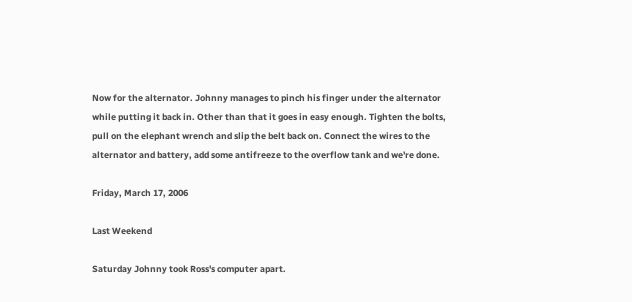Now for the alternator. Johnny manages to pinch his finger under the alternator while putting it back in. Other than that it goes in easy enough. Tighten the bolts, pull on the elephant wrench and slip the belt back on. Connect the wires to the alternator and battery, add some antifreeze to the overflow tank and we're done.

Friday, March 17, 2006

Last Weekend

Saturday Johnny took Ross's computer apart.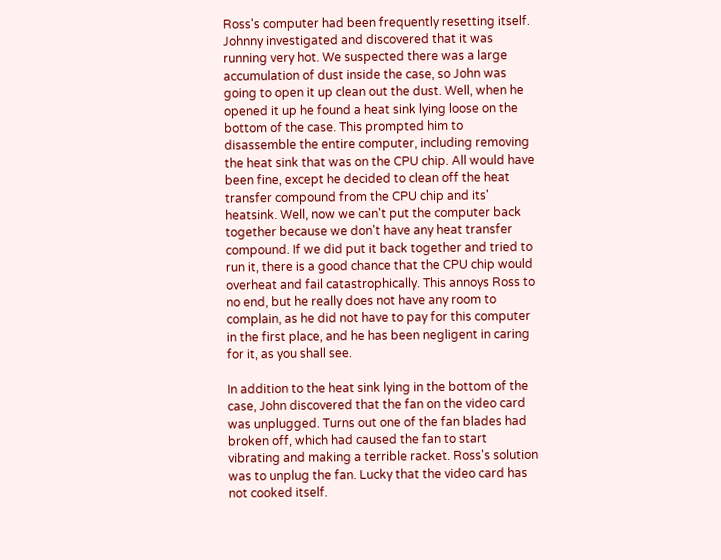Ross's computer had been frequently resetting itself. Johnny investigated and discovered that it was running very hot. We suspected there was a large accumulation of dust inside the case, so John was going to open it up clean out the dust. Well, when he opened it up he found a heat sink lying loose on the bottom of the case. This prompted him to disassemble the entire computer, including removing the heat sink that was on the CPU chip. All would have been fine, except he decided to clean off the heat transfer compound from the CPU chip and its' heatsink. Well, now we can't put the computer back together because we don't have any heat transfer compound. If we did put it back together and tried to run it, there is a good chance that the CPU chip would overheat and fail catastrophically. This annoys Ross to no end, but he really does not have any room to complain, as he did not have to pay for this computer in the first place, and he has been negligent in caring for it, as you shall see.

In addition to the heat sink lying in the bottom of the case, John discovered that the fan on the video card was unplugged. Turns out one of the fan blades had broken off, which had caused the fan to start vibrating and making a terrible racket. Ross's solution was to unplug the fan. Lucky that the video card has not cooked itself.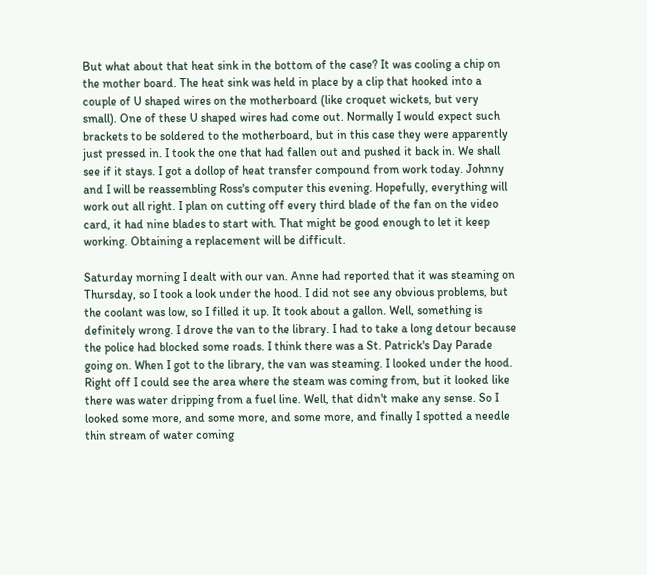But what about that heat sink in the bottom of the case? It was cooling a chip on the mother board. The heat sink was held in place by a clip that hooked into a couple of U shaped wires on the motherboard (like croquet wickets, but very small). One of these U shaped wires had come out. Normally I would expect such brackets to be soldered to the motherboard, but in this case they were apparently just pressed in. I took the one that had fallen out and pushed it back in. We shall see if it stays. I got a dollop of heat transfer compound from work today. Johnny and I will be reassembling Ross's computer this evening. Hopefully, everything will work out all right. I plan on cutting off every third blade of the fan on the video card, it had nine blades to start with. That might be good enough to let it keep working. Obtaining a replacement will be difficult.

Saturday morning I dealt with our van. Anne had reported that it was steaming on Thursday, so I took a look under the hood. I did not see any obvious problems, but the coolant was low, so I filled it up. It took about a gallon. Well, something is definitely wrong. I drove the van to the library. I had to take a long detour because the police had blocked some roads. I think there was a St. Patrick's Day Parade going on. When I got to the library, the van was steaming. I looked under the hood. Right off I could see the area where the steam was coming from, but it looked like there was water dripping from a fuel line. Well, that didn't make any sense. So I looked some more, and some more, and some more, and finally I spotted a needle thin stream of water coming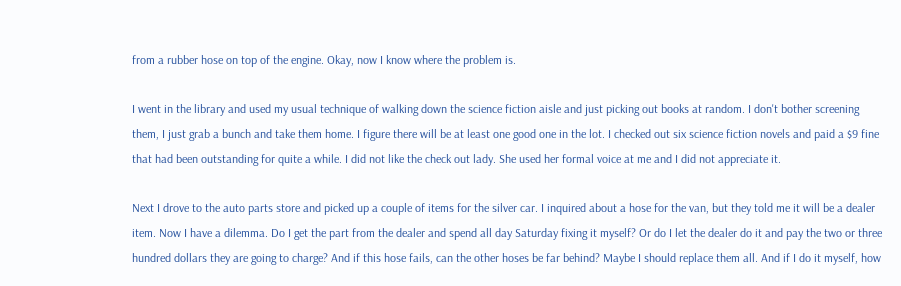from a rubber hose on top of the engine. Okay, now I know where the problem is.

I went in the library and used my usual technique of walking down the science fiction aisle and just picking out books at random. I don't bother screening them, I just grab a bunch and take them home. I figure there will be at least one good one in the lot. I checked out six science fiction novels and paid a $9 fine that had been outstanding for quite a while. I did not like the check out lady. She used her formal voice at me and I did not appreciate it.

Next I drove to the auto parts store and picked up a couple of items for the silver car. I inquired about a hose for the van, but they told me it will be a dealer item. Now I have a dilemma. Do I get the part from the dealer and spend all day Saturday fixing it myself? Or do I let the dealer do it and pay the two or three hundred dollars they are going to charge? And if this hose fails, can the other hoses be far behind? Maybe I should replace them all. And if I do it myself, how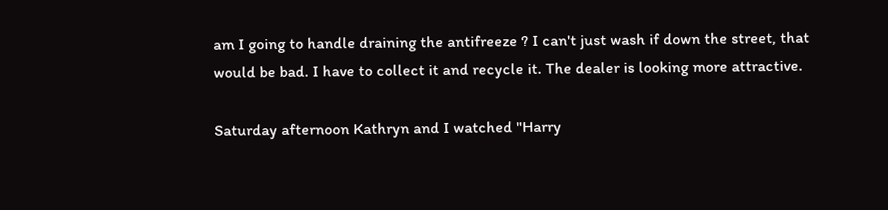am I going to handle draining the antifreeze ? I can't just wash if down the street, that would be bad. I have to collect it and recycle it. The dealer is looking more attractive.

Saturday afternoon Kathryn and I watched "Harry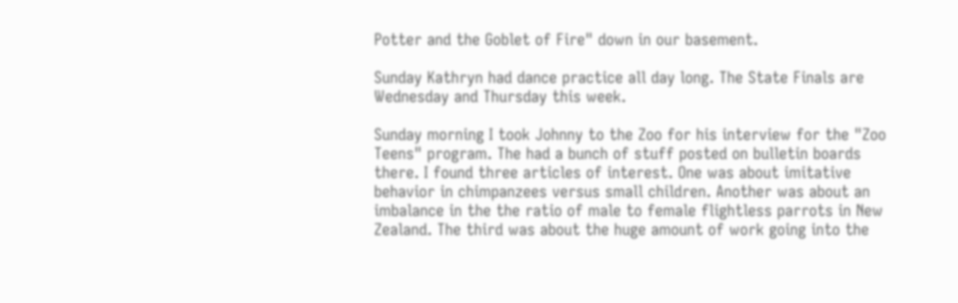Potter and the Goblet of Fire" down in our basement.

Sunday Kathryn had dance practice all day long. The State Finals are Wednesday and Thursday this week.

Sunday morning I took Johnny to the Zoo for his interview for the "Zoo Teens" program. The had a bunch of stuff posted on bulletin boards there. I found three articles of interest. One was about imitative behavior in chimpanzees versus small children. Another was about an imbalance in the the ratio of male to female flightless parrots in New Zealand. The third was about the huge amount of work going into the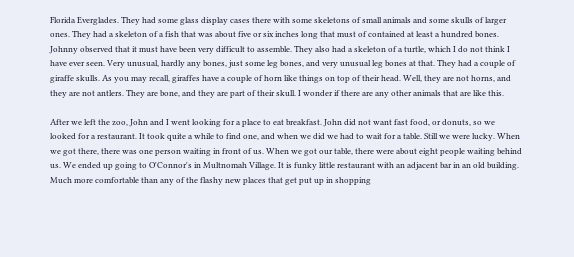Florida Everglades. They had some glass display cases there with some skeletons of small animals and some skulls of larger ones. They had a skeleton of a fish that was about five or six inches long that must of contained at least a hundred bones. Johnny observed that it must have been very difficult to assemble. They also had a skeleton of a turtle, which I do not think I have ever seen. Very unusual, hardly any bones, just some leg bones, and very unusual leg bones at that. They had a couple of giraffe skulls. As you may recall, giraffes have a couple of horn like things on top of their head. Well, they are not horns, and they are not antlers. They are bone, and they are part of their skull. I wonder if there are any other animals that are like this.

After we left the zoo, John and I went looking for a place to eat breakfast. John did not want fast food, or donuts, so we looked for a restaurant. It took quite a while to find one, and when we did we had to wait for a table. Still we were lucky. When we got there, there was one person waiting in front of us. When we got our table, there were about eight people waiting behind us. We ended up going to O'Connor's in Multnomah Village. It is funky little restaurant with an adjacent bar in an old building. Much more comfortable than any of the flashy new places that get put up in shopping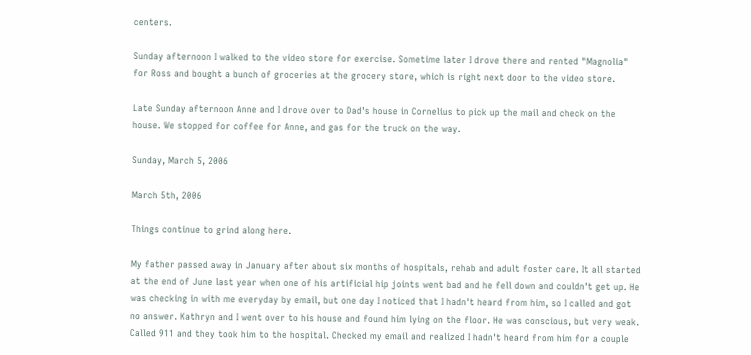centers.

Sunday afternoon I walked to the video store for exercise. Sometime later I drove there and rented "Magnolia" for Ross and bought a bunch of groceries at the grocery store, which is right next door to the video store.

Late Sunday afternoon Anne and I drove over to Dad's house in Cornelius to pick up the mail and check on the house. We stopped for coffee for Anne, and gas for the truck on the way.

Sunday, March 5, 2006

March 5th, 2006

Things continue to grind along here.

My father passed away in January after about six months of hospitals, rehab and adult foster care. It all started at the end of June last year when one of his artificial hip joints went bad and he fell down and couldn't get up. He was checking in with me everyday by email, but one day I noticed that I hadn't heard from him, so I called and got no answer. Kathryn and I went over to his house and found him lying on the floor. He was conscious, but very weak. Called 911 and they took him to the hospital. Checked my email and realized I hadn't heard from him for a couple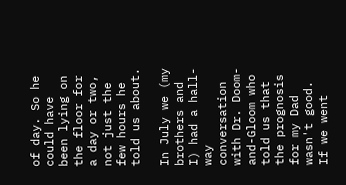of day. So he could have been lying on the floor for a day or two, not just the few hours he told us about.

In July we (my brothers and I) had a hall-way conversation with Dr. Doom-and-Gloom who told us that the prognosis for my Dad wasn't good. If we went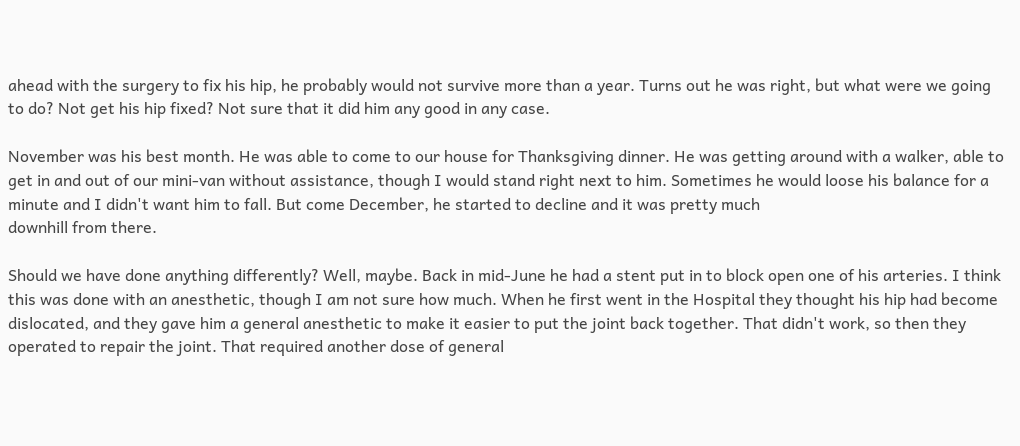ahead with the surgery to fix his hip, he probably would not survive more than a year. Turns out he was right, but what were we going to do? Not get his hip fixed? Not sure that it did him any good in any case.

November was his best month. He was able to come to our house for Thanksgiving dinner. He was getting around with a walker, able to get in and out of our mini-van without assistance, though I would stand right next to him. Sometimes he would loose his balance for a minute and I didn't want him to fall. But come December, he started to decline and it was pretty much
downhill from there.

Should we have done anything differently? Well, maybe. Back in mid-June he had a stent put in to block open one of his arteries. I think this was done with an anesthetic, though I am not sure how much. When he first went in the Hospital they thought his hip had become dislocated, and they gave him a general anesthetic to make it easier to put the joint back together. That didn't work, so then they operated to repair the joint. That required another dose of general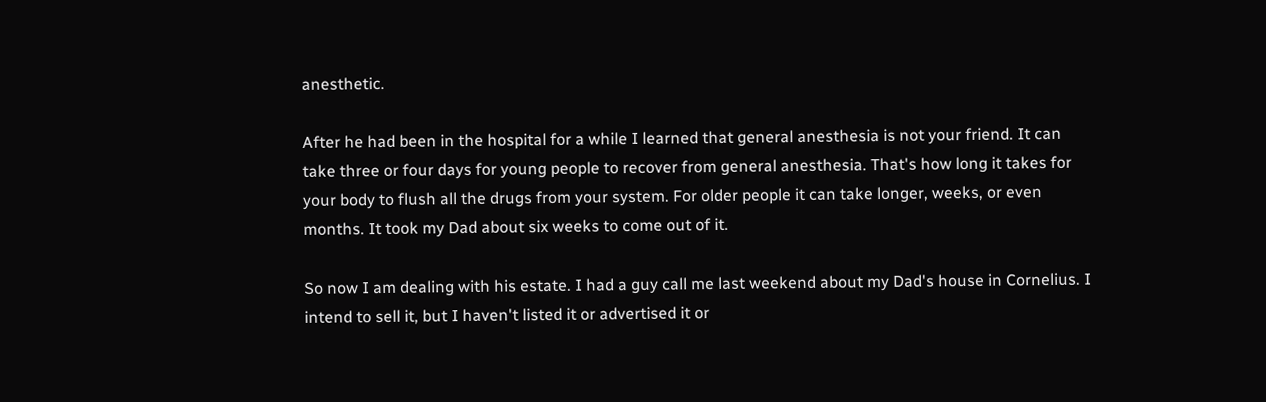anesthetic.

After he had been in the hospital for a while I learned that general anesthesia is not your friend. It can take three or four days for young people to recover from general anesthesia. That's how long it takes for your body to flush all the drugs from your system. For older people it can take longer, weeks, or even months. It took my Dad about six weeks to come out of it.

So now I am dealing with his estate. I had a guy call me last weekend about my Dad's house in Cornelius. I intend to sell it, but I haven't listed it or advertised it or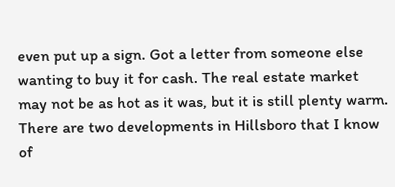even put up a sign. Got a letter from someone else wanting to buy it for cash. The real estate market may not be as hot as it was, but it is still plenty warm. There are two developments in Hillsboro that I know of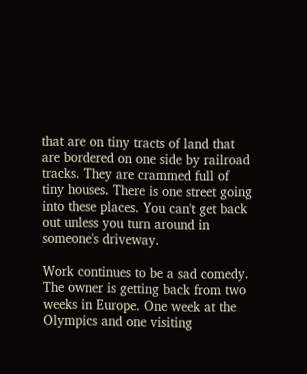that are on tiny tracts of land that are bordered on one side by railroad tracks. They are crammed full of tiny houses. There is one street going into these places. You can't get back out unless you turn around in someone's driveway.

Work continues to be a sad comedy. The owner is getting back from two weeks in Europe. One week at the Olympics and one visiting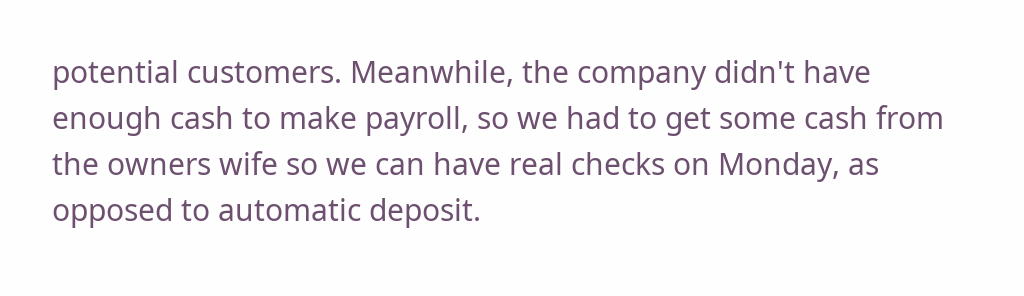potential customers. Meanwhile, the company didn't have enough cash to make payroll, so we had to get some cash from the owners wife so we can have real checks on Monday, as opposed to automatic deposit.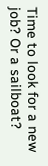Time to look for a new job? Or a sailboat?